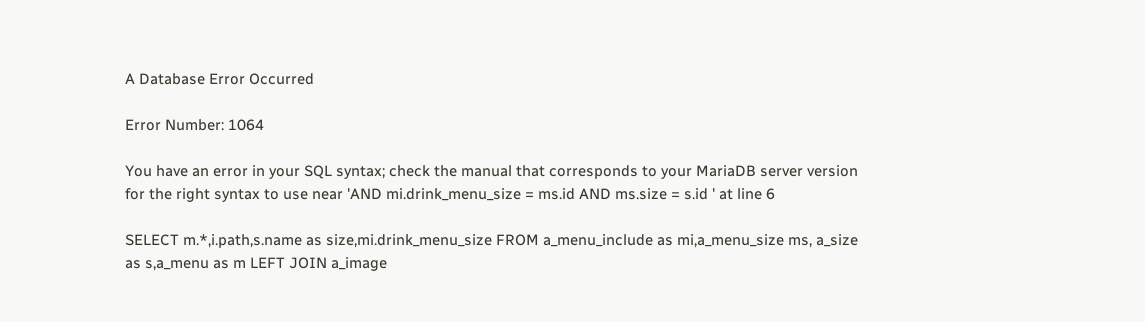A Database Error Occurred

Error Number: 1064

You have an error in your SQL syntax; check the manual that corresponds to your MariaDB server version for the right syntax to use near 'AND mi.drink_menu_size = ms.id AND ms.size = s.id ' at line 6

SELECT m.*,i.path,s.name as size,mi.drink_menu_size FROM a_menu_include as mi,a_menu_size ms, a_size as s,a_menu as m LEFT JOIN a_image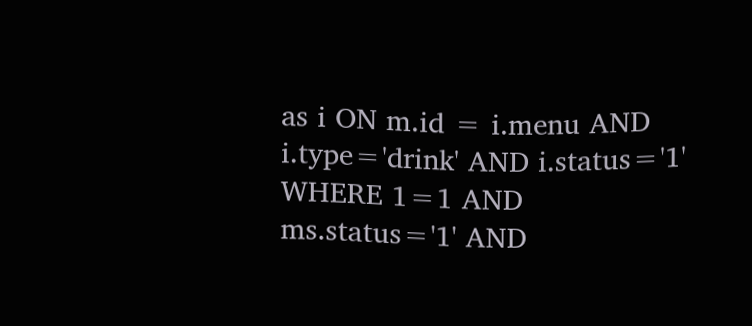as i ON m.id = i.menu AND i.type='drink' AND i.status='1' WHERE 1=1 AND ms.status='1' AND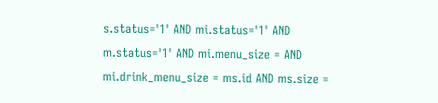s.status='1' AND mi.status='1' AND m.status='1' AND mi.menu_size = AND mi.drink_menu_size = ms.id AND ms.size =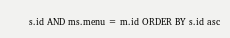s.id AND ms.menu = m.id ORDER BY s.id asc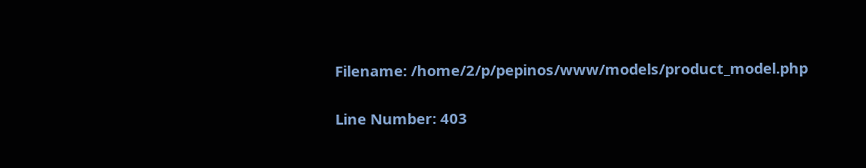Filename: /home/2/p/pepinos/www/models/product_model.php

Line Number: 403